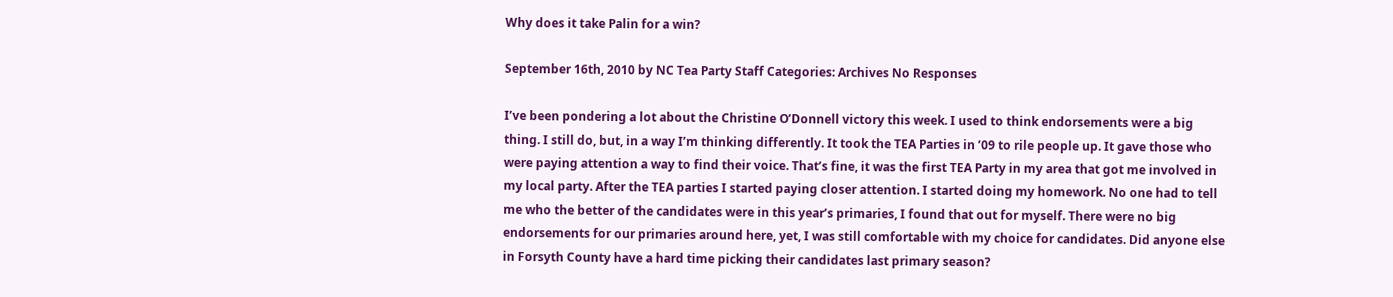Why does it take Palin for a win?

September 16th, 2010 by NC Tea Party Staff Categories: Archives No Responses

I’ve been pondering a lot about the Christine O’Donnell victory this week. I used to think endorsements were a big thing. I still do, but, in a way I’m thinking differently. It took the TEA Parties in ’09 to rile people up. It gave those who were paying attention a way to find their voice. That’s fine, it was the first TEA Party in my area that got me involved in my local party. After the TEA parties I started paying closer attention. I started doing my homework. No one had to tell me who the better of the candidates were in this year’s primaries, I found that out for myself. There were no big endorsements for our primaries around here, yet, I was still comfortable with my choice for candidates. Did anyone else in Forsyth County have a hard time picking their candidates last primary season?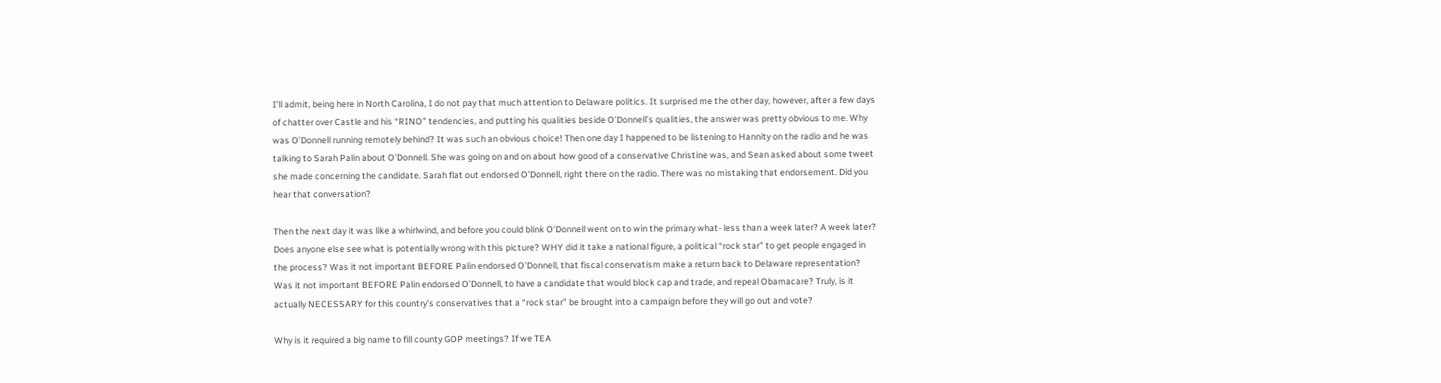I’ll admit, being here in North Carolina, I do not pay that much attention to Delaware politics. It surprised me the other day, however, after a few days of chatter over Castle and his “RINO” tendencies, and putting his qualities beside O’Donnell’s qualities, the answer was pretty obvious to me. Why was O’Donnell running remotely behind? It was such an obvious choice! Then one day I happened to be listening to Hannity on the radio and he was talking to Sarah Palin about O’Donnell. She was going on and on about how good of a conservative Christine was, and Sean asked about some tweet she made concerning the candidate. Sarah flat out endorsed O’Donnell, right there on the radio. There was no mistaking that endorsement. Did you hear that conversation?

Then the next day it was like a whirlwind, and before you could blink O’Donnell went on to win the primary what- less than a week later? A week later? Does anyone else see what is potentially wrong with this picture? WHY did it take a national figure, a political “rock star” to get people engaged in the process? Was it not important BEFORE Palin endorsed O’Donnell, that fiscal conservatism make a return back to Delaware representation? Was it not important BEFORE Palin endorsed O’Donnell, to have a candidate that would block cap and trade, and repeal Obamacare? Truly, is it actually NECESSARY for this country’s conservatives that a “rock star” be brought into a campaign before they will go out and vote?

Why is it required a big name to fill county GOP meetings? If we TEA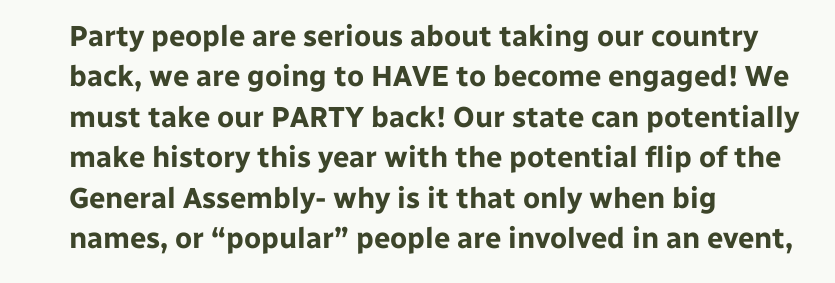Party people are serious about taking our country back, we are going to HAVE to become engaged! We must take our PARTY back! Our state can potentially make history this year with the potential flip of the General Assembly- why is it that only when big names, or “popular” people are involved in an event,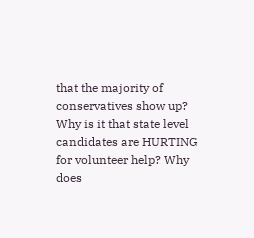that the majority of conservatives show up? Why is it that state level candidates are HURTING for volunteer help? Why does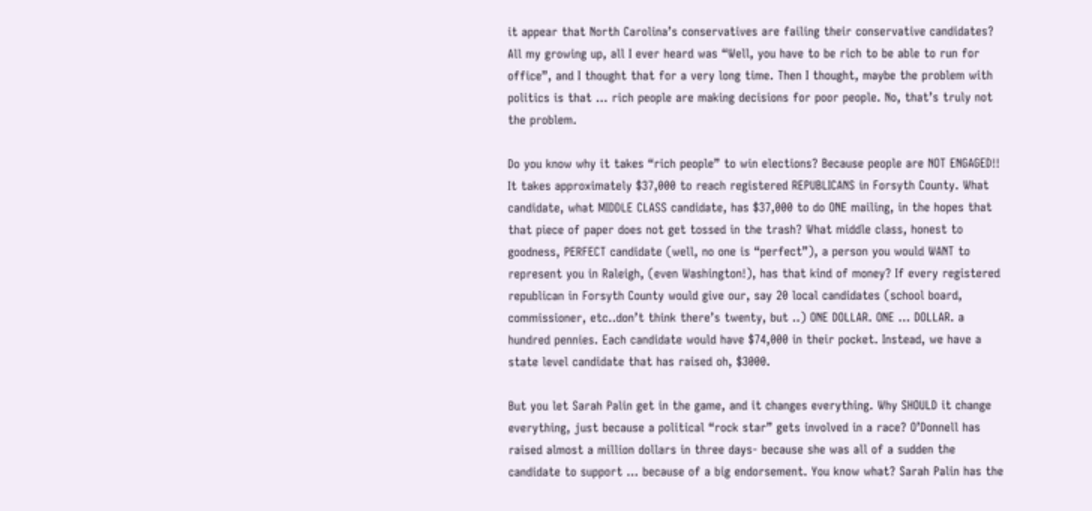it appear that North Carolina’s conservatives are failing their conservative candidates? All my growing up, all I ever heard was “Well, you have to be rich to be able to run for office”, and I thought that for a very long time. Then I thought, maybe the problem with politics is that … rich people are making decisions for poor people. No, that’s truly not the problem.

Do you know why it takes “rich people” to win elections? Because people are NOT ENGAGED!! It takes approximately $37,000 to reach registered REPUBLICANS in Forsyth County. What candidate, what MIDDLE CLASS candidate, has $37,000 to do ONE mailing, in the hopes that that piece of paper does not get tossed in the trash? What middle class, honest to goodness, PERFECT candidate (well, no one is “perfect”), a person you would WANT to represent you in Raleigh, (even Washington!), has that kind of money? If every registered republican in Forsyth County would give our, say 20 local candidates (school board, commissioner, etc..don’t think there’s twenty, but ..) ONE DOLLAR. ONE … DOLLAR. a hundred pennies. Each candidate would have $74,000 in their pocket. Instead, we have a state level candidate that has raised oh, $3000.

But you let Sarah Palin get in the game, and it changes everything. Why SHOULD it change everything, just because a political “rock star” gets involved in a race? O’Donnell has raised almost a million dollars in three days- because she was all of a sudden the candidate to support … because of a big endorsement. You know what? Sarah Palin has the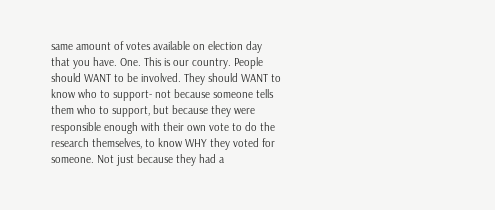same amount of votes available on election day that you have. One. This is our country. People should WANT to be involved. They should WANT to know who to support- not because someone tells them who to support, but because they were responsible enough with their own vote to do the research themselves, to know WHY they voted for someone. Not just because they had a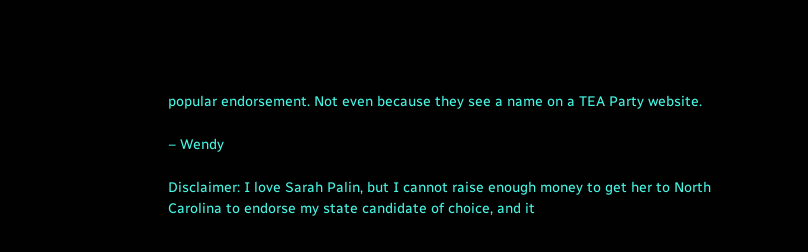popular endorsement. Not even because they see a name on a TEA Party website.

– Wendy

Disclaimer: I love Sarah Palin, but I cannot raise enough money to get her to North Carolina to endorse my state candidate of choice, and it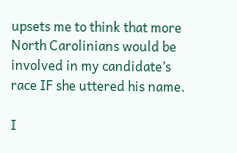upsets me to think that more North Carolinians would be involved in my candidate’s race IF she uttered his name.

I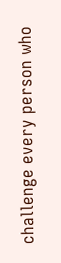challenge every person who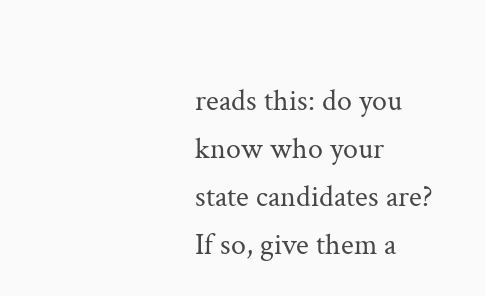reads this: do you know who your state candidates are? If so, give them a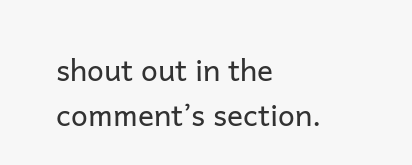shout out in the comment’s section.